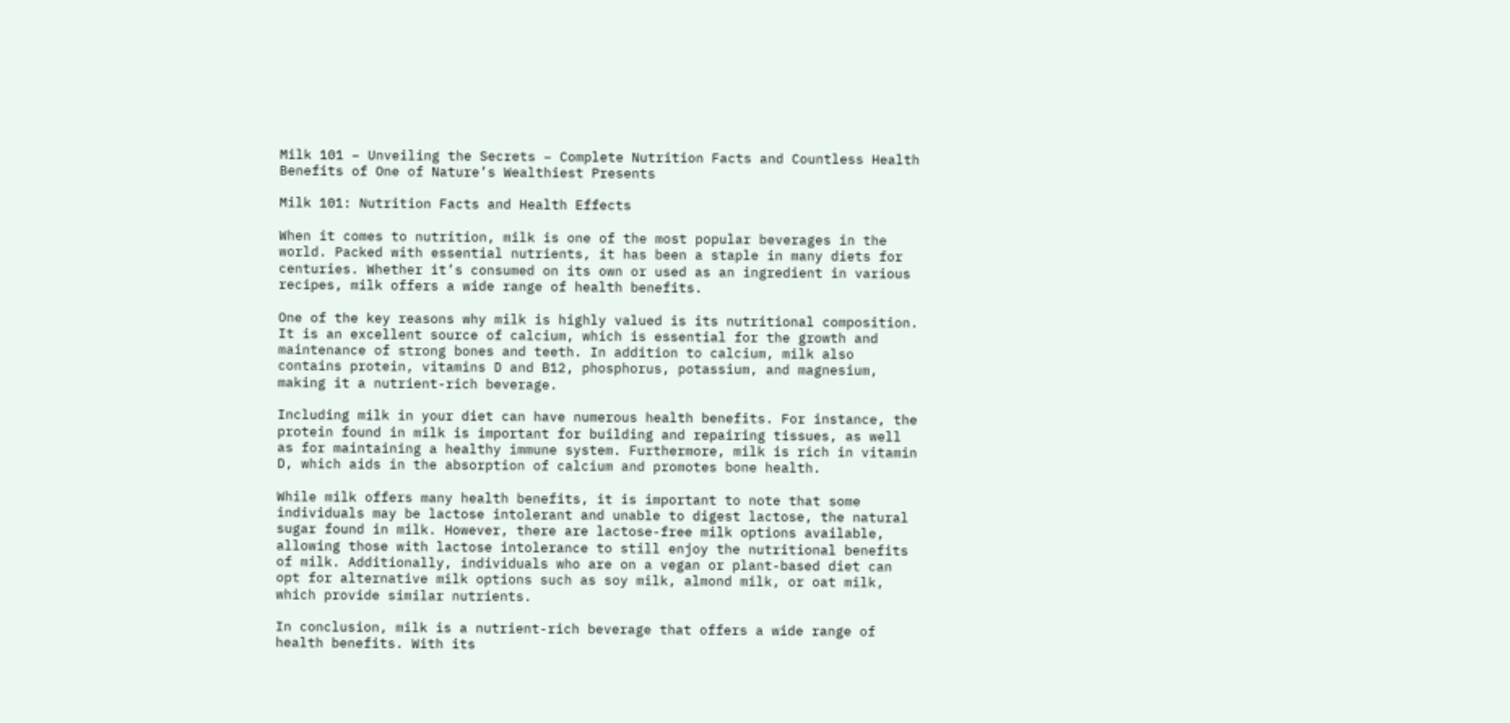Milk 101 – Unveiling the Secrets – Complete Nutrition Facts and Countless Health Benefits of One of Nature’s Wealthiest Presents

Milk 101: Nutrition Facts and Health Effects

When it comes to nutrition, milk is one of the most popular beverages in the world. Packed with essential nutrients, it has been a staple in many diets for centuries. Whether it’s consumed on its own or used as an ingredient in various recipes, milk offers a wide range of health benefits.

One of the key reasons why milk is highly valued is its nutritional composition. It is an excellent source of calcium, which is essential for the growth and maintenance of strong bones and teeth. In addition to calcium, milk also contains protein, vitamins D and B12, phosphorus, potassium, and magnesium, making it a nutrient-rich beverage.

Including milk in your diet can have numerous health benefits. For instance, the protein found in milk is important for building and repairing tissues, as well as for maintaining a healthy immune system. Furthermore, milk is rich in vitamin D, which aids in the absorption of calcium and promotes bone health.

While milk offers many health benefits, it is important to note that some individuals may be lactose intolerant and unable to digest lactose, the natural sugar found in milk. However, there are lactose-free milk options available, allowing those with lactose intolerance to still enjoy the nutritional benefits of milk. Additionally, individuals who are on a vegan or plant-based diet can opt for alternative milk options such as soy milk, almond milk, or oat milk, which provide similar nutrients.

In conclusion, milk is a nutrient-rich beverage that offers a wide range of health benefits. With its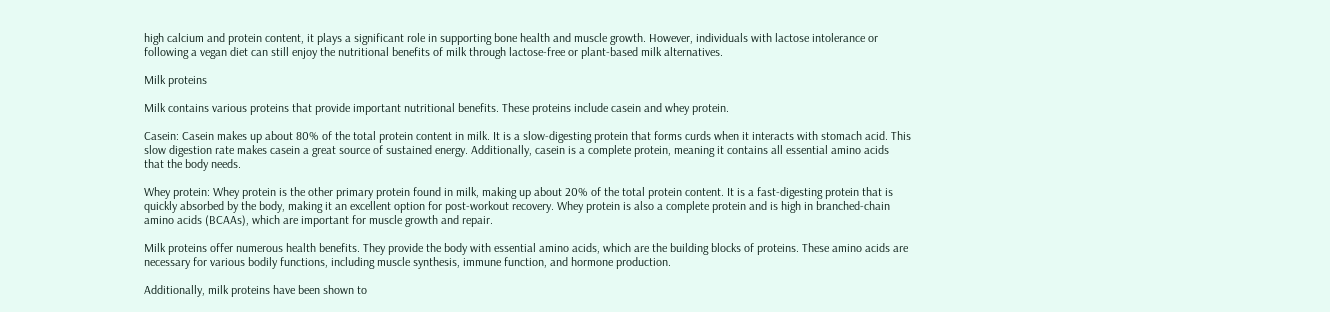high calcium and protein content, it plays a significant role in supporting bone health and muscle growth. However, individuals with lactose intolerance or following a vegan diet can still enjoy the nutritional benefits of milk through lactose-free or plant-based milk alternatives.

Milk proteins

Milk contains various proteins that provide important nutritional benefits. These proteins include casein and whey protein.

Casein: Casein makes up about 80% of the total protein content in milk. It is a slow-digesting protein that forms curds when it interacts with stomach acid. This slow digestion rate makes casein a great source of sustained energy. Additionally, casein is a complete protein, meaning it contains all essential amino acids that the body needs.

Whey protein: Whey protein is the other primary protein found in milk, making up about 20% of the total protein content. It is a fast-digesting protein that is quickly absorbed by the body, making it an excellent option for post-workout recovery. Whey protein is also a complete protein and is high in branched-chain amino acids (BCAAs), which are important for muscle growth and repair.

Milk proteins offer numerous health benefits. They provide the body with essential amino acids, which are the building blocks of proteins. These amino acids are necessary for various bodily functions, including muscle synthesis, immune function, and hormone production.

Additionally, milk proteins have been shown to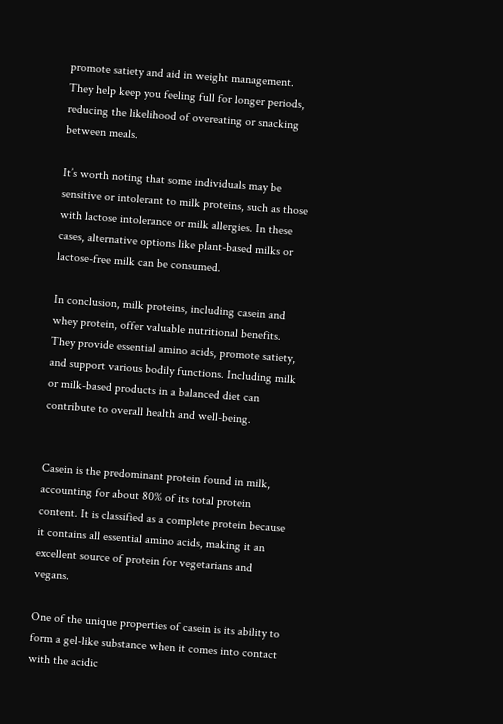promote satiety and aid in weight management. They help keep you feeling full for longer periods, reducing the likelihood of overeating or snacking between meals.

It’s worth noting that some individuals may be sensitive or intolerant to milk proteins, such as those with lactose intolerance or milk allergies. In these cases, alternative options like plant-based milks or lactose-free milk can be consumed.

In conclusion, milk proteins, including casein and whey protein, offer valuable nutritional benefits. They provide essential amino acids, promote satiety, and support various bodily functions. Including milk or milk-based products in a balanced diet can contribute to overall health and well-being.


Casein is the predominant protein found in milk, accounting for about 80% of its total protein content. It is classified as a complete protein because it contains all essential amino acids, making it an excellent source of protein for vegetarians and vegans.

One of the unique properties of casein is its ability to form a gel-like substance when it comes into contact with the acidic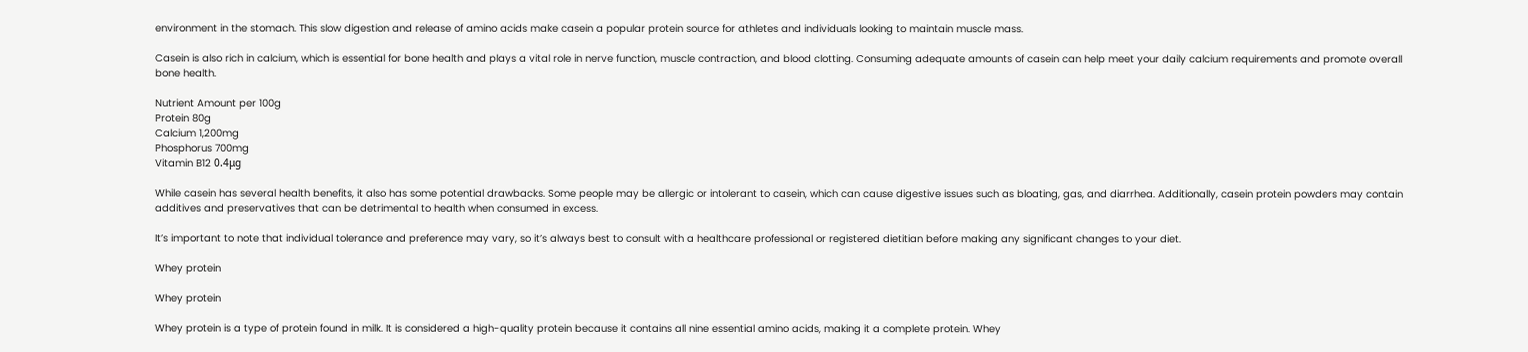environment in the stomach. This slow digestion and release of amino acids make casein a popular protein source for athletes and individuals looking to maintain muscle mass.

Casein is also rich in calcium, which is essential for bone health and plays a vital role in nerve function, muscle contraction, and blood clotting. Consuming adequate amounts of casein can help meet your daily calcium requirements and promote overall bone health.

Nutrient Amount per 100g
Protein 80g
Calcium 1,200mg
Phosphorus 700mg
Vitamin B12 0.4μg

While casein has several health benefits, it also has some potential drawbacks. Some people may be allergic or intolerant to casein, which can cause digestive issues such as bloating, gas, and diarrhea. Additionally, casein protein powders may contain additives and preservatives that can be detrimental to health when consumed in excess.

It’s important to note that individual tolerance and preference may vary, so it’s always best to consult with a healthcare professional or registered dietitian before making any significant changes to your diet.

Whey protein

Whey protein

Whey protein is a type of protein found in milk. It is considered a high-quality protein because it contains all nine essential amino acids, making it a complete protein. Whey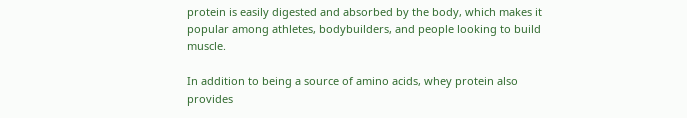protein is easily digested and absorbed by the body, which makes it popular among athletes, bodybuilders, and people looking to build muscle.

In addition to being a source of amino acids, whey protein also provides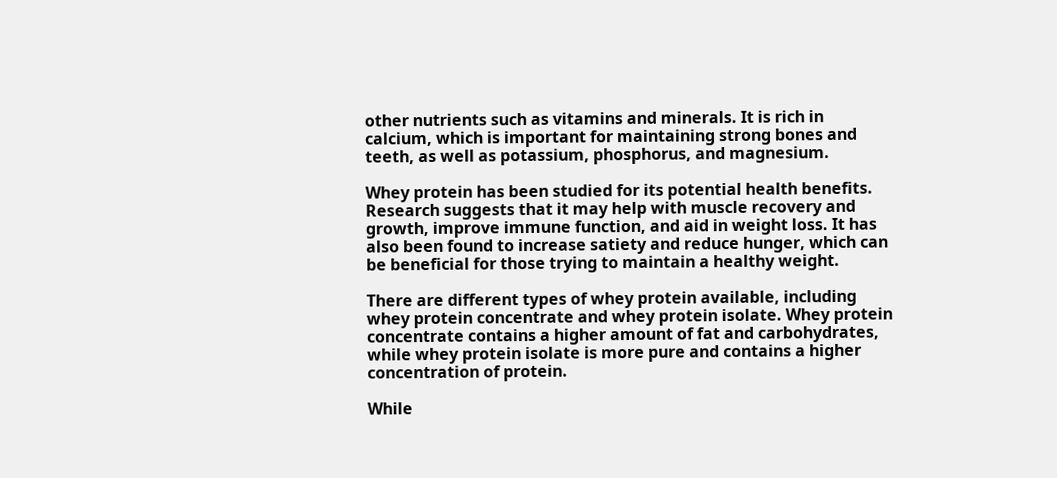other nutrients such as vitamins and minerals. It is rich in calcium, which is important for maintaining strong bones and teeth, as well as potassium, phosphorus, and magnesium.

Whey protein has been studied for its potential health benefits. Research suggests that it may help with muscle recovery and growth, improve immune function, and aid in weight loss. It has also been found to increase satiety and reduce hunger, which can be beneficial for those trying to maintain a healthy weight.

There are different types of whey protein available, including whey protein concentrate and whey protein isolate. Whey protein concentrate contains a higher amount of fat and carbohydrates, while whey protein isolate is more pure and contains a higher concentration of protein.

While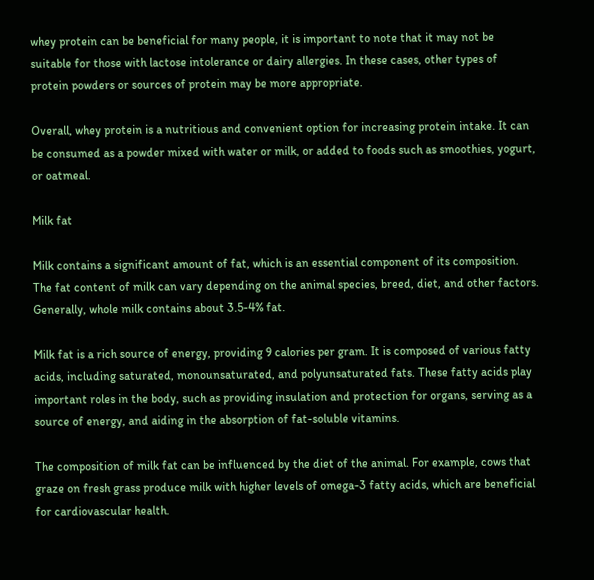whey protein can be beneficial for many people, it is important to note that it may not be suitable for those with lactose intolerance or dairy allergies. In these cases, other types of protein powders or sources of protein may be more appropriate.

Overall, whey protein is a nutritious and convenient option for increasing protein intake. It can be consumed as a powder mixed with water or milk, or added to foods such as smoothies, yogurt, or oatmeal.

Milk fat

Milk contains a significant amount of fat, which is an essential component of its composition. The fat content of milk can vary depending on the animal species, breed, diet, and other factors. Generally, whole milk contains about 3.5-4% fat.

Milk fat is a rich source of energy, providing 9 calories per gram. It is composed of various fatty acids, including saturated, monounsaturated, and polyunsaturated fats. These fatty acids play important roles in the body, such as providing insulation and protection for organs, serving as a source of energy, and aiding in the absorption of fat-soluble vitamins.

The composition of milk fat can be influenced by the diet of the animal. For example, cows that graze on fresh grass produce milk with higher levels of omega-3 fatty acids, which are beneficial for cardiovascular health.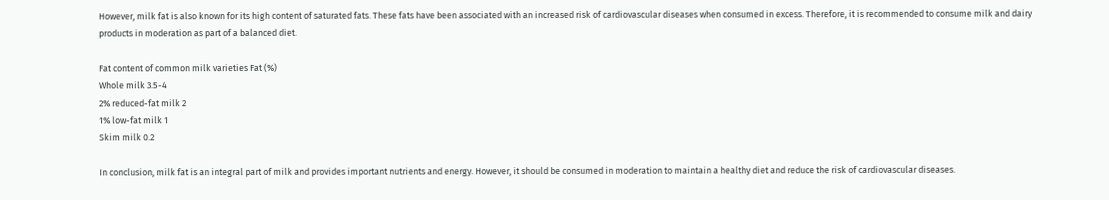However, milk fat is also known for its high content of saturated fats. These fats have been associated with an increased risk of cardiovascular diseases when consumed in excess. Therefore, it is recommended to consume milk and dairy products in moderation as part of a balanced diet.

Fat content of common milk varieties Fat (%)
Whole milk 3.5-4
2% reduced-fat milk 2
1% low-fat milk 1
Skim milk 0.2

In conclusion, milk fat is an integral part of milk and provides important nutrients and energy. However, it should be consumed in moderation to maintain a healthy diet and reduce the risk of cardiovascular diseases.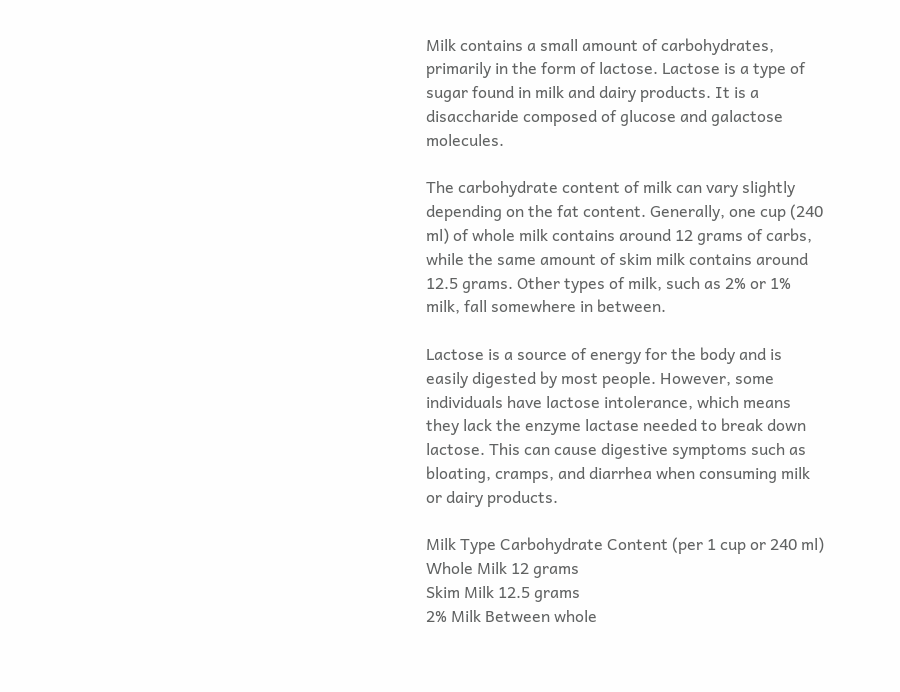Milk contains a small amount of carbohydrates, primarily in the form of lactose. Lactose is a type of sugar found in milk and dairy products. It is a disaccharide composed of glucose and galactose molecules.

The carbohydrate content of milk can vary slightly depending on the fat content. Generally, one cup (240 ml) of whole milk contains around 12 grams of carbs, while the same amount of skim milk contains around 12.5 grams. Other types of milk, such as 2% or 1% milk, fall somewhere in between.

Lactose is a source of energy for the body and is easily digested by most people. However, some individuals have lactose intolerance, which means they lack the enzyme lactase needed to break down lactose. This can cause digestive symptoms such as bloating, cramps, and diarrhea when consuming milk or dairy products.

Milk Type Carbohydrate Content (per 1 cup or 240 ml)
Whole Milk 12 grams
Skim Milk 12.5 grams
2% Milk Between whole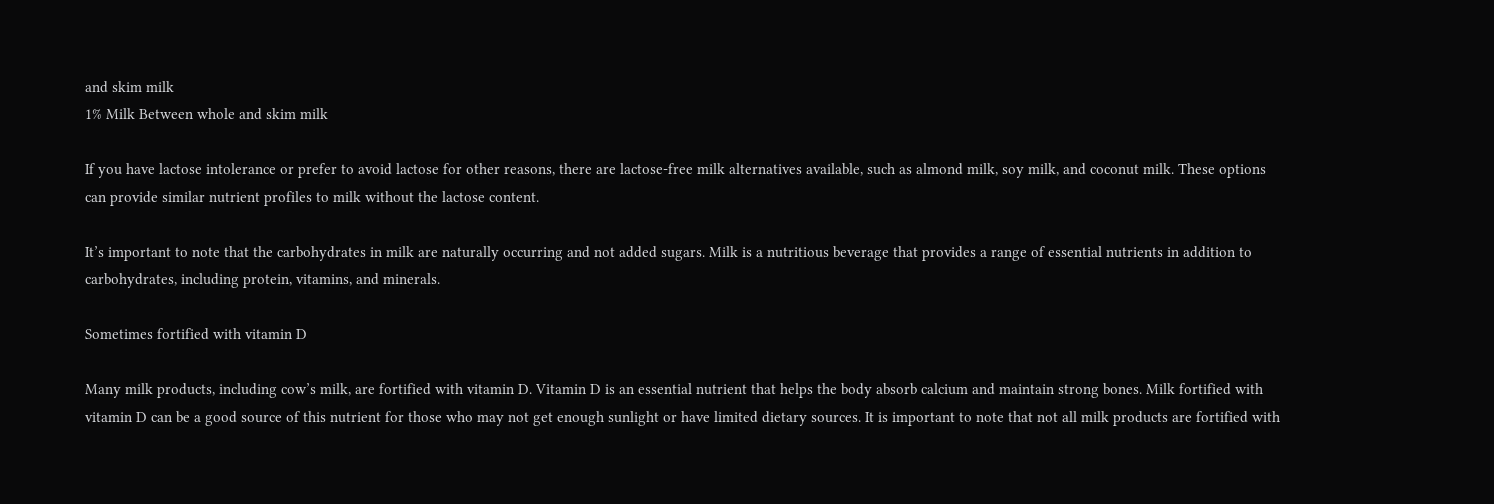and skim milk
1% Milk Between whole and skim milk

If you have lactose intolerance or prefer to avoid lactose for other reasons, there are lactose-free milk alternatives available, such as almond milk, soy milk, and coconut milk. These options can provide similar nutrient profiles to milk without the lactose content.

It’s important to note that the carbohydrates in milk are naturally occurring and not added sugars. Milk is a nutritious beverage that provides a range of essential nutrients in addition to carbohydrates, including protein, vitamins, and minerals.

Sometimes fortified with vitamin D

Many milk products, including cow’s milk, are fortified with vitamin D. Vitamin D is an essential nutrient that helps the body absorb calcium and maintain strong bones. Milk fortified with vitamin D can be a good source of this nutrient for those who may not get enough sunlight or have limited dietary sources. It is important to note that not all milk products are fortified with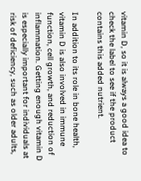vitamin D, so it is always a good idea to check the label to see if the product contains this added nutrient.

In addition to its role in bone health, vitamin D is also involved in immune function, cell growth, and reduction of inflammation. Getting enough vitamin D is especially important for individuals at risk of deficiency, such as older adults,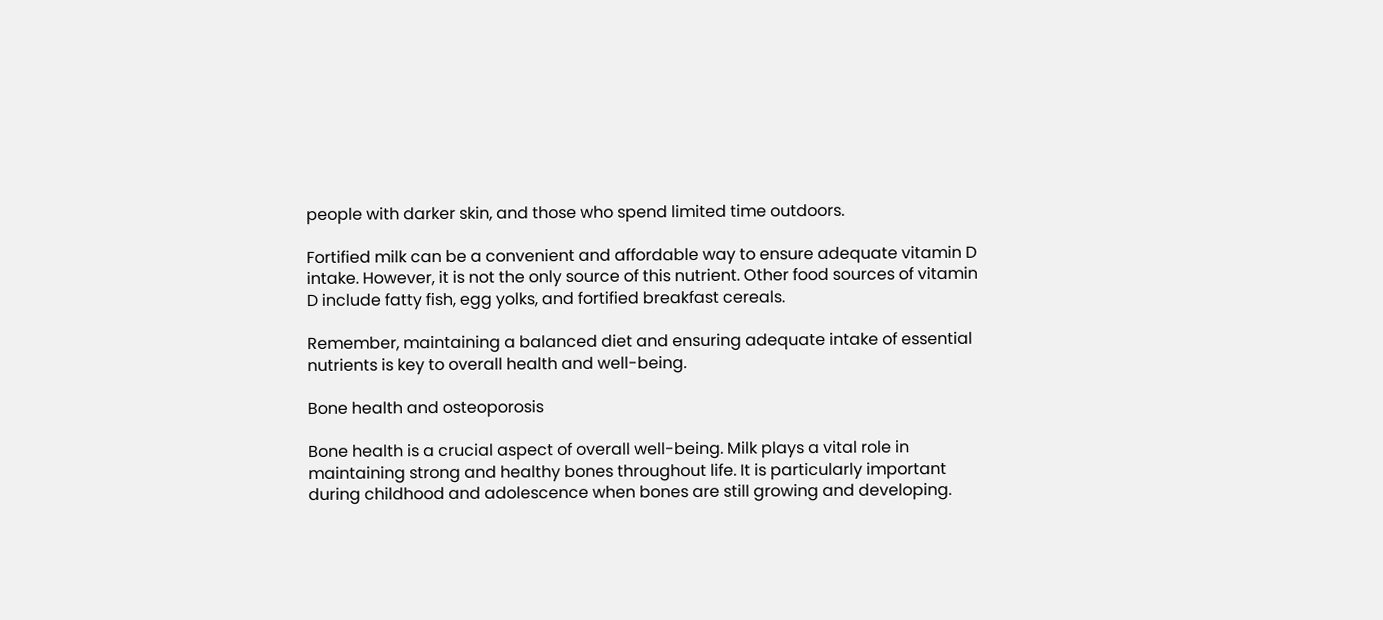people with darker skin, and those who spend limited time outdoors.

Fortified milk can be a convenient and affordable way to ensure adequate vitamin D intake. However, it is not the only source of this nutrient. Other food sources of vitamin D include fatty fish, egg yolks, and fortified breakfast cereals.

Remember, maintaining a balanced diet and ensuring adequate intake of essential nutrients is key to overall health and well-being.

Bone health and osteoporosis

Bone health is a crucial aspect of overall well-being. Milk plays a vital role in maintaining strong and healthy bones throughout life. It is particularly important during childhood and adolescence when bones are still growing and developing.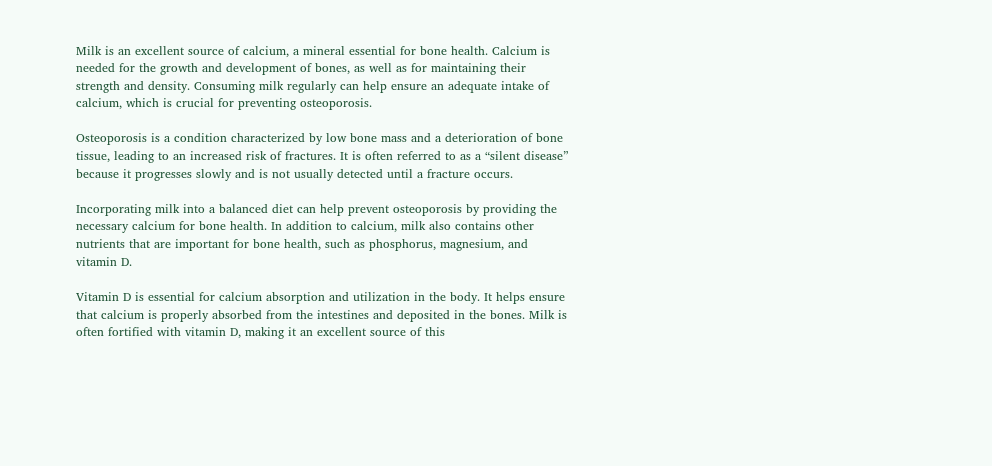Milk is an excellent source of calcium, a mineral essential for bone health. Calcium is needed for the growth and development of bones, as well as for maintaining their strength and density. Consuming milk regularly can help ensure an adequate intake of calcium, which is crucial for preventing osteoporosis.

Osteoporosis is a condition characterized by low bone mass and a deterioration of bone tissue, leading to an increased risk of fractures. It is often referred to as a “silent disease” because it progresses slowly and is not usually detected until a fracture occurs.

Incorporating milk into a balanced diet can help prevent osteoporosis by providing the necessary calcium for bone health. In addition to calcium, milk also contains other nutrients that are important for bone health, such as phosphorus, magnesium, and vitamin D.

Vitamin D is essential for calcium absorption and utilization in the body. It helps ensure that calcium is properly absorbed from the intestines and deposited in the bones. Milk is often fortified with vitamin D, making it an excellent source of this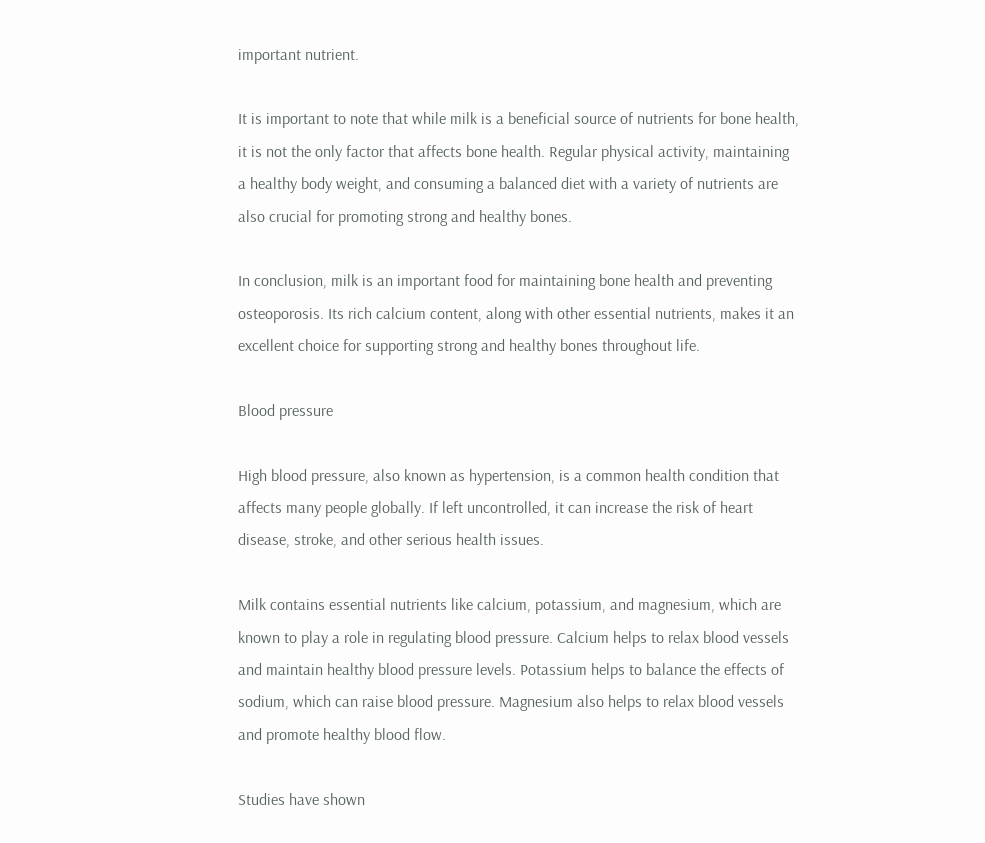important nutrient.

It is important to note that while milk is a beneficial source of nutrients for bone health, it is not the only factor that affects bone health. Regular physical activity, maintaining a healthy body weight, and consuming a balanced diet with a variety of nutrients are also crucial for promoting strong and healthy bones.

In conclusion, milk is an important food for maintaining bone health and preventing osteoporosis. Its rich calcium content, along with other essential nutrients, makes it an excellent choice for supporting strong and healthy bones throughout life.

Blood pressure

High blood pressure, also known as hypertension, is a common health condition that affects many people globally. If left uncontrolled, it can increase the risk of heart disease, stroke, and other serious health issues.

Milk contains essential nutrients like calcium, potassium, and magnesium, which are known to play a role in regulating blood pressure. Calcium helps to relax blood vessels and maintain healthy blood pressure levels. Potassium helps to balance the effects of sodium, which can raise blood pressure. Magnesium also helps to relax blood vessels and promote healthy blood flow.

Studies have shown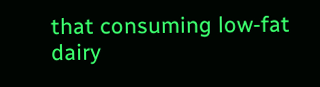that consuming low-fat dairy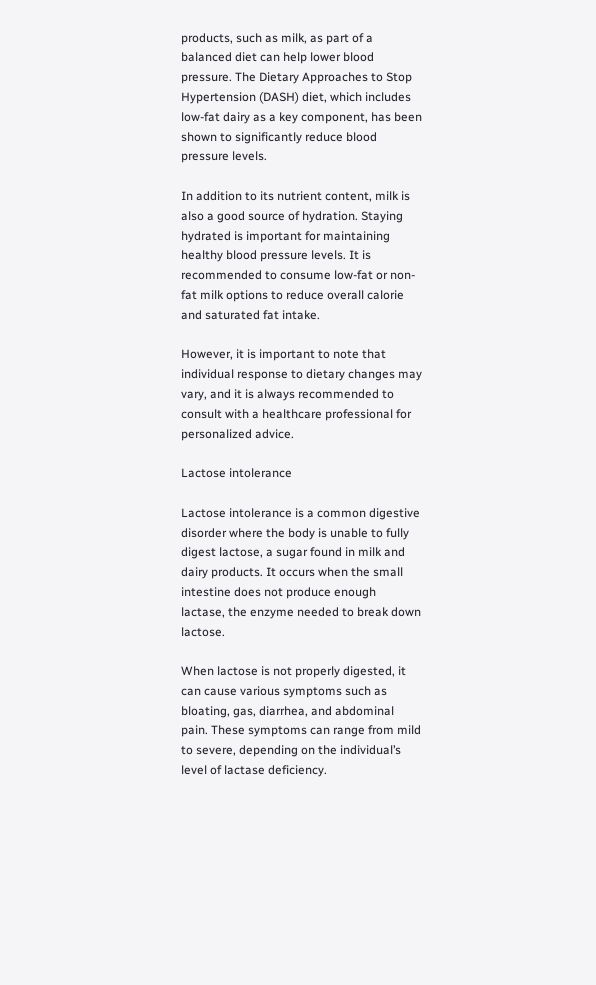products, such as milk, as part of a balanced diet can help lower blood pressure. The Dietary Approaches to Stop Hypertension (DASH) diet, which includes low-fat dairy as a key component, has been shown to significantly reduce blood pressure levels.

In addition to its nutrient content, milk is also a good source of hydration. Staying hydrated is important for maintaining healthy blood pressure levels. It is recommended to consume low-fat or non-fat milk options to reduce overall calorie and saturated fat intake.

However, it is important to note that individual response to dietary changes may vary, and it is always recommended to consult with a healthcare professional for personalized advice.

Lactose intolerance

Lactose intolerance is a common digestive disorder where the body is unable to fully digest lactose, a sugar found in milk and dairy products. It occurs when the small intestine does not produce enough lactase, the enzyme needed to break down lactose.

When lactose is not properly digested, it can cause various symptoms such as bloating, gas, diarrhea, and abdominal pain. These symptoms can range from mild to severe, depending on the individual’s level of lactase deficiency.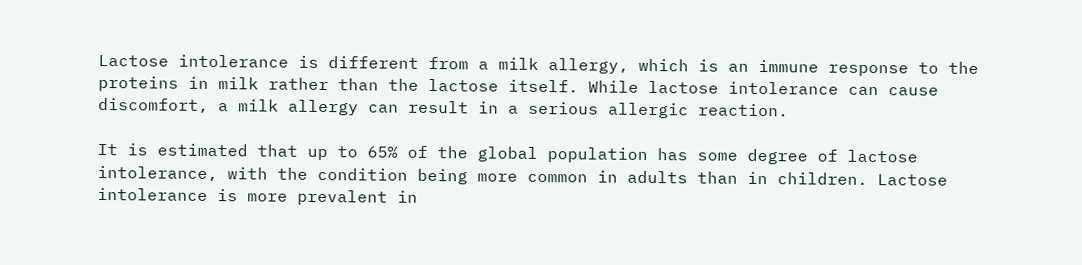Lactose intolerance is different from a milk allergy, which is an immune response to the proteins in milk rather than the lactose itself. While lactose intolerance can cause discomfort, a milk allergy can result in a serious allergic reaction.

It is estimated that up to 65% of the global population has some degree of lactose intolerance, with the condition being more common in adults than in children. Lactose intolerance is more prevalent in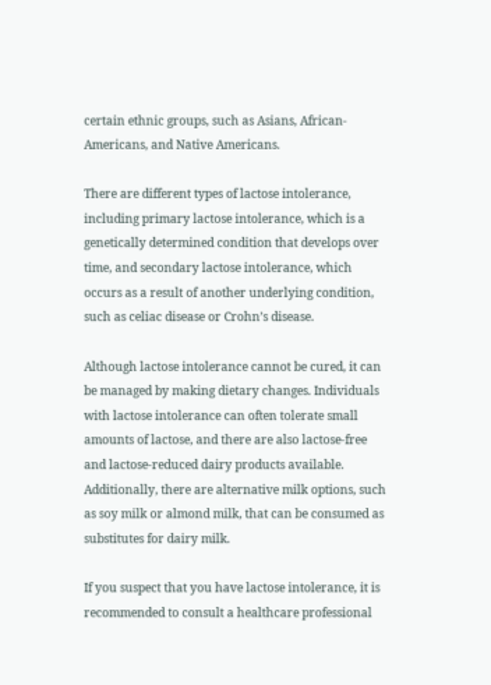certain ethnic groups, such as Asians, African-Americans, and Native Americans.

There are different types of lactose intolerance, including primary lactose intolerance, which is a genetically determined condition that develops over time, and secondary lactose intolerance, which occurs as a result of another underlying condition, such as celiac disease or Crohn’s disease.

Although lactose intolerance cannot be cured, it can be managed by making dietary changes. Individuals with lactose intolerance can often tolerate small amounts of lactose, and there are also lactose-free and lactose-reduced dairy products available. Additionally, there are alternative milk options, such as soy milk or almond milk, that can be consumed as substitutes for dairy milk.

If you suspect that you have lactose intolerance, it is recommended to consult a healthcare professional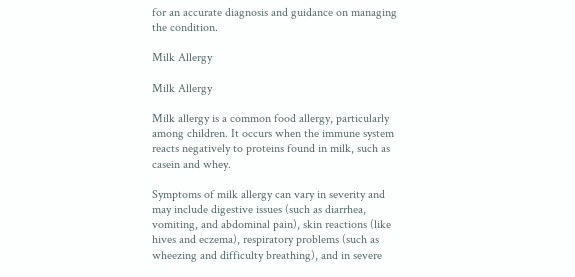for an accurate diagnosis and guidance on managing the condition.

Milk Allergy

Milk Allergy

Milk allergy is a common food allergy, particularly among children. It occurs when the immune system reacts negatively to proteins found in milk, such as casein and whey.

Symptoms of milk allergy can vary in severity and may include digestive issues (such as diarrhea, vomiting, and abdominal pain), skin reactions (like hives and eczema), respiratory problems (such as wheezing and difficulty breathing), and in severe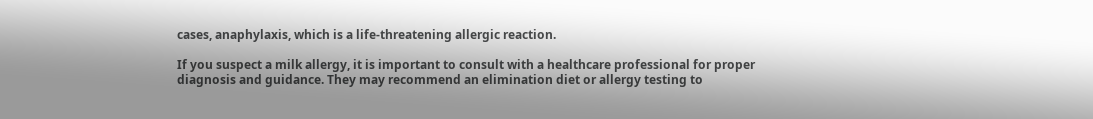cases, anaphylaxis, which is a life-threatening allergic reaction.

If you suspect a milk allergy, it is important to consult with a healthcare professional for proper diagnosis and guidance. They may recommend an elimination diet or allergy testing to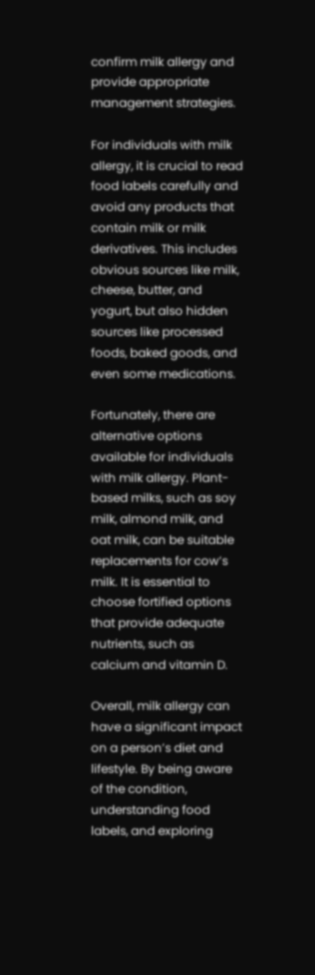confirm milk allergy and provide appropriate management strategies.

For individuals with milk allergy, it is crucial to read food labels carefully and avoid any products that contain milk or milk derivatives. This includes obvious sources like milk, cheese, butter, and yogurt, but also hidden sources like processed foods, baked goods, and even some medications.

Fortunately, there are alternative options available for individuals with milk allergy. Plant-based milks, such as soy milk, almond milk, and oat milk, can be suitable replacements for cow’s milk. It is essential to choose fortified options that provide adequate nutrients, such as calcium and vitamin D.

Overall, milk allergy can have a significant impact on a person’s diet and lifestyle. By being aware of the condition, understanding food labels, and exploring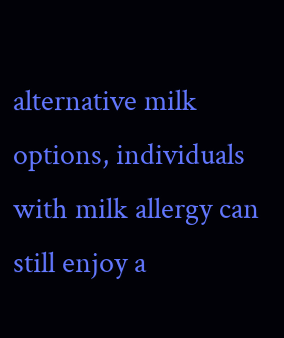alternative milk options, individuals with milk allergy can still enjoy a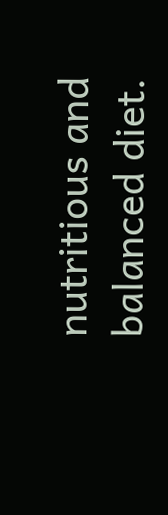nutritious and balanced diet.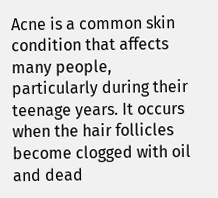Acne is a common skin condition that affects many people, particularly during their teenage years. It occurs when the hair follicles become clogged with oil and dead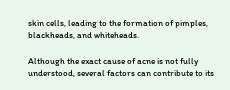skin cells, leading to the formation of pimples, blackheads, and whiteheads.

Although the exact cause of acne is not fully understood, several factors can contribute to its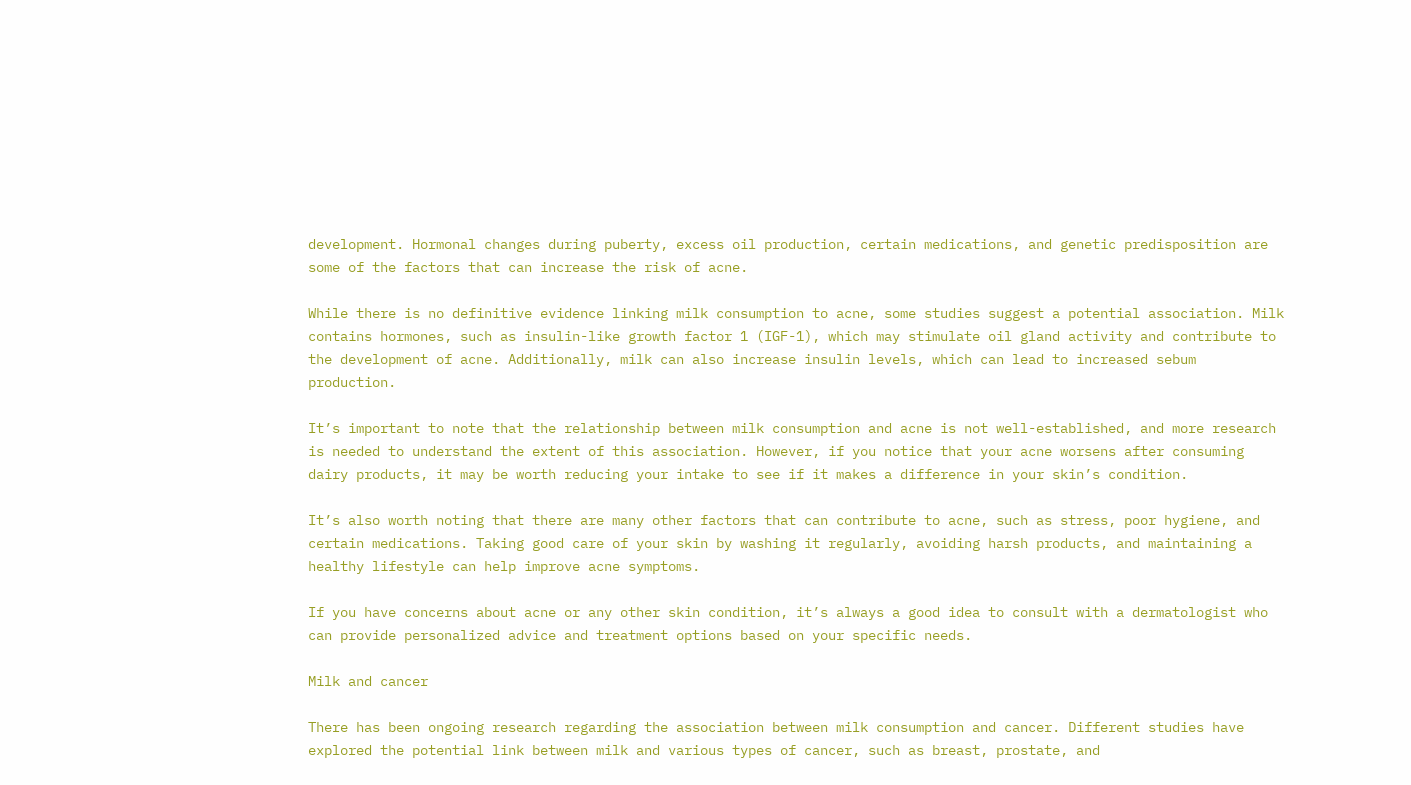development. Hormonal changes during puberty, excess oil production, certain medications, and genetic predisposition are some of the factors that can increase the risk of acne.

While there is no definitive evidence linking milk consumption to acne, some studies suggest a potential association. Milk contains hormones, such as insulin-like growth factor 1 (IGF-1), which may stimulate oil gland activity and contribute to the development of acne. Additionally, milk can also increase insulin levels, which can lead to increased sebum production.

It’s important to note that the relationship between milk consumption and acne is not well-established, and more research is needed to understand the extent of this association. However, if you notice that your acne worsens after consuming dairy products, it may be worth reducing your intake to see if it makes a difference in your skin’s condition.

It’s also worth noting that there are many other factors that can contribute to acne, such as stress, poor hygiene, and certain medications. Taking good care of your skin by washing it regularly, avoiding harsh products, and maintaining a healthy lifestyle can help improve acne symptoms.

If you have concerns about acne or any other skin condition, it’s always a good idea to consult with a dermatologist who can provide personalized advice and treatment options based on your specific needs.

Milk and cancer

There has been ongoing research regarding the association between milk consumption and cancer. Different studies have explored the potential link between milk and various types of cancer, such as breast, prostate, and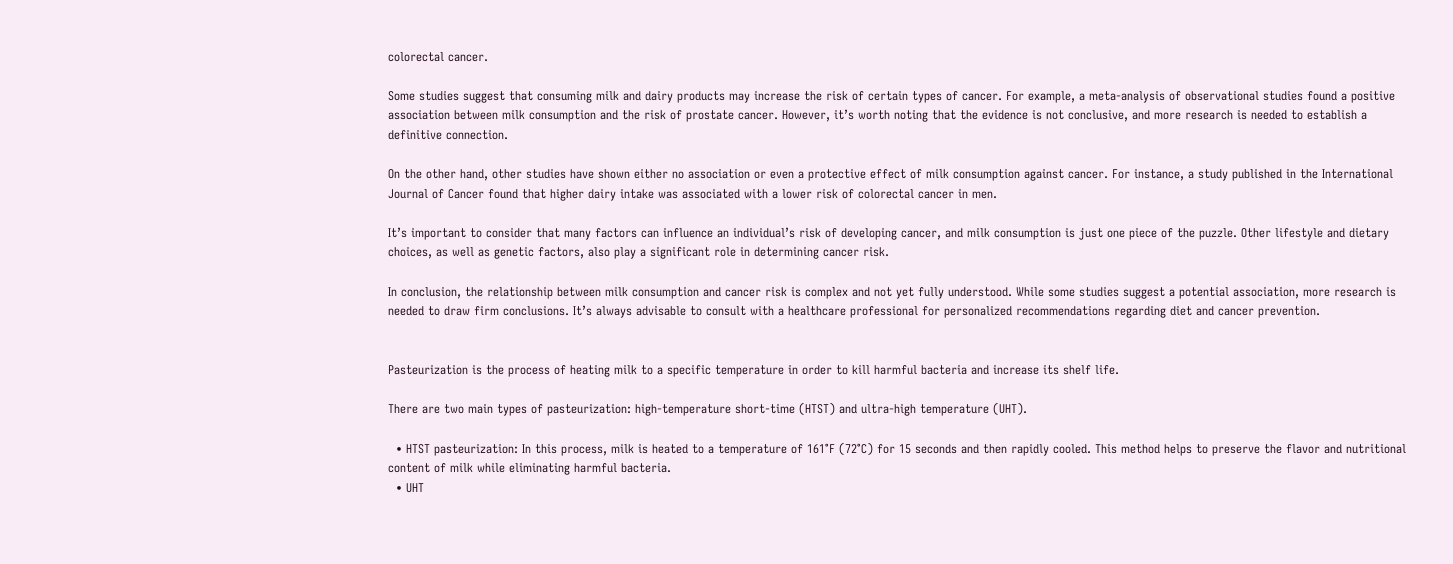colorectal cancer.

Some studies suggest that consuming milk and dairy products may increase the risk of certain types of cancer. For example, a meta-analysis of observational studies found a positive association between milk consumption and the risk of prostate cancer. However, it’s worth noting that the evidence is not conclusive, and more research is needed to establish a definitive connection.

On the other hand, other studies have shown either no association or even a protective effect of milk consumption against cancer. For instance, a study published in the International Journal of Cancer found that higher dairy intake was associated with a lower risk of colorectal cancer in men.

It’s important to consider that many factors can influence an individual’s risk of developing cancer, and milk consumption is just one piece of the puzzle. Other lifestyle and dietary choices, as well as genetic factors, also play a significant role in determining cancer risk.

In conclusion, the relationship between milk consumption and cancer risk is complex and not yet fully understood. While some studies suggest a potential association, more research is needed to draw firm conclusions. It’s always advisable to consult with a healthcare professional for personalized recommendations regarding diet and cancer prevention.


Pasteurization is the process of heating milk to a specific temperature in order to kill harmful bacteria and increase its shelf life.

There are two main types of pasteurization: high-temperature short-time (HTST) and ultra-high temperature (UHT).

  • HTST pasteurization: In this process, milk is heated to a temperature of 161°F (72°C) for 15 seconds and then rapidly cooled. This method helps to preserve the flavor and nutritional content of milk while eliminating harmful bacteria.
  • UHT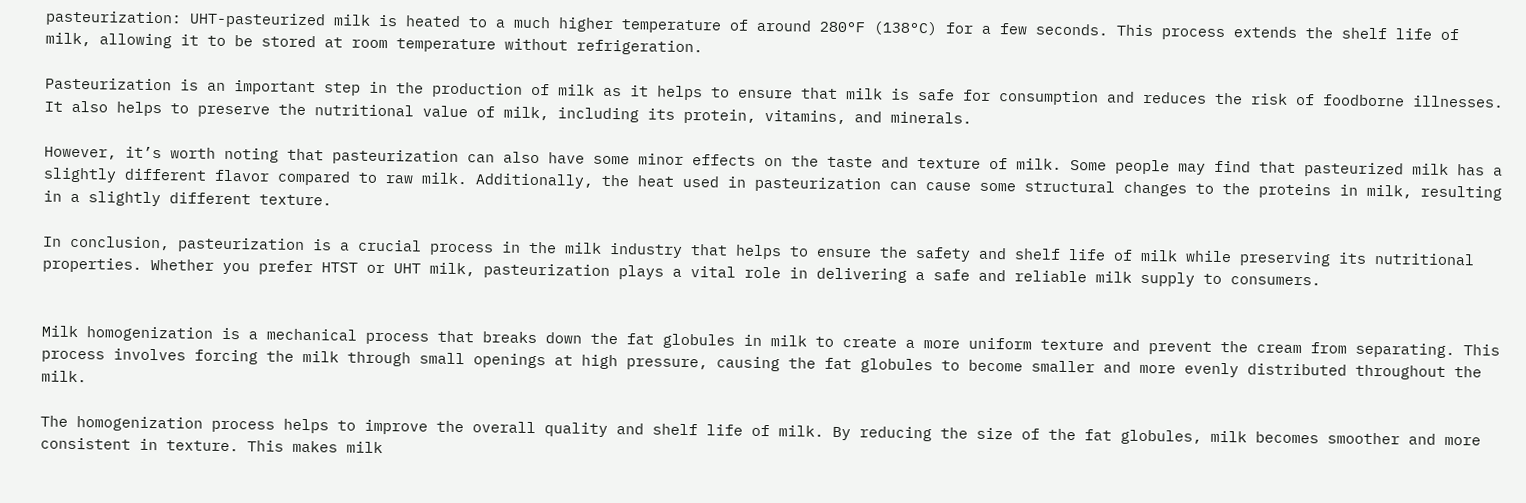pasteurization: UHT-pasteurized milk is heated to a much higher temperature of around 280°F (138°C) for a few seconds. This process extends the shelf life of milk, allowing it to be stored at room temperature without refrigeration.

Pasteurization is an important step in the production of milk as it helps to ensure that milk is safe for consumption and reduces the risk of foodborne illnesses. It also helps to preserve the nutritional value of milk, including its protein, vitamins, and minerals.

However, it’s worth noting that pasteurization can also have some minor effects on the taste and texture of milk. Some people may find that pasteurized milk has a slightly different flavor compared to raw milk. Additionally, the heat used in pasteurization can cause some structural changes to the proteins in milk, resulting in a slightly different texture.

In conclusion, pasteurization is a crucial process in the milk industry that helps to ensure the safety and shelf life of milk while preserving its nutritional properties. Whether you prefer HTST or UHT milk, pasteurization plays a vital role in delivering a safe and reliable milk supply to consumers.


Milk homogenization is a mechanical process that breaks down the fat globules in milk to create a more uniform texture and prevent the cream from separating. This process involves forcing the milk through small openings at high pressure, causing the fat globules to become smaller and more evenly distributed throughout the milk.

The homogenization process helps to improve the overall quality and shelf life of milk. By reducing the size of the fat globules, milk becomes smoother and more consistent in texture. This makes milk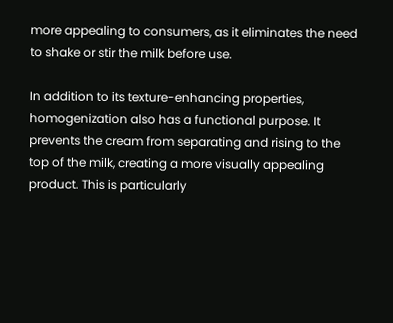more appealing to consumers, as it eliminates the need to shake or stir the milk before use.

In addition to its texture-enhancing properties, homogenization also has a functional purpose. It prevents the cream from separating and rising to the top of the milk, creating a more visually appealing product. This is particularly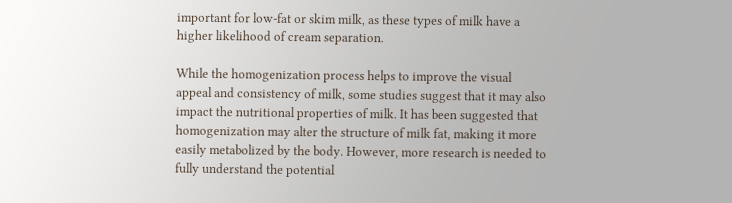important for low-fat or skim milk, as these types of milk have a higher likelihood of cream separation.

While the homogenization process helps to improve the visual appeal and consistency of milk, some studies suggest that it may also impact the nutritional properties of milk. It has been suggested that homogenization may alter the structure of milk fat, making it more easily metabolized by the body. However, more research is needed to fully understand the potential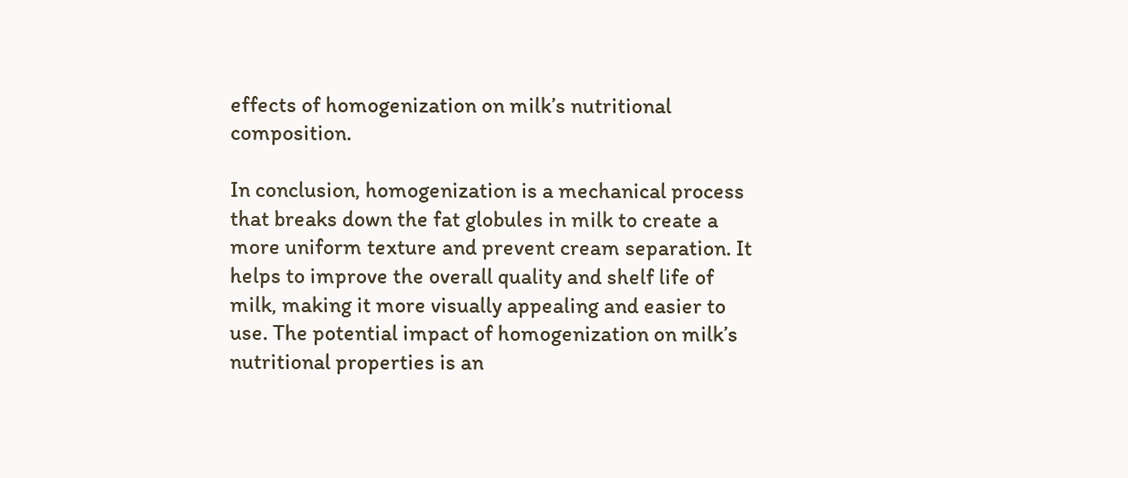effects of homogenization on milk’s nutritional composition.

In conclusion, homogenization is a mechanical process that breaks down the fat globules in milk to create a more uniform texture and prevent cream separation. It helps to improve the overall quality and shelf life of milk, making it more visually appealing and easier to use. The potential impact of homogenization on milk’s nutritional properties is an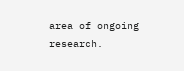area of ongoing research.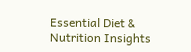Essential Diet & Nutrition Insights